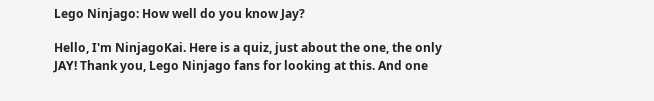Lego Ninjago: How well do you know Jay?

Hello, I'm NinjagoKai. Here is a quiz, just about the one, the only JAY! Thank you, Lego Ninjago fans for looking at this. And one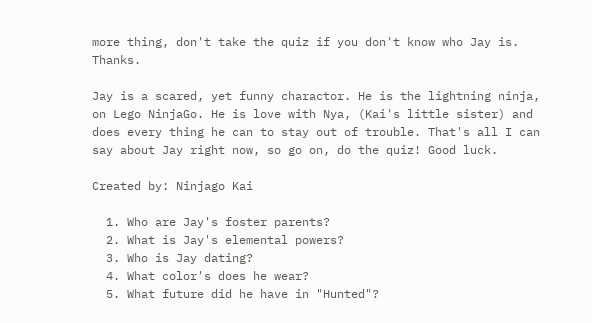more thing, don't take the quiz if you don't know who Jay is. Thanks.

Jay is a scared, yet funny charactor. He is the lightning ninja, on Lego NinjaGo. He is love with Nya, (Kai's little sister) and does every thing he can to stay out of trouble. That's all I can say about Jay right now, so go on, do the quiz! Good luck.

Created by: Ninjago Kai

  1. Who are Jay's foster parents?
  2. What is Jay's elemental powers?
  3. Who is Jay dating?
  4. What color's does he wear?
  5. What future did he have in "Hunted"?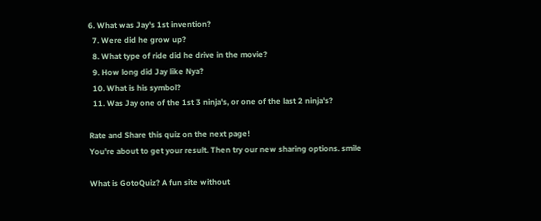6. What was Jay's 1st invention?
  7. Were did he grow up?
  8. What type of ride did he drive in the movie?
  9. How long did Jay like Nya?
  10. What is his symbol?
  11. Was Jay one of the 1st 3 ninja's, or one of the last 2 ninja's?

Rate and Share this quiz on the next page!
You're about to get your result. Then try our new sharing options. smile

What is GotoQuiz? A fun site without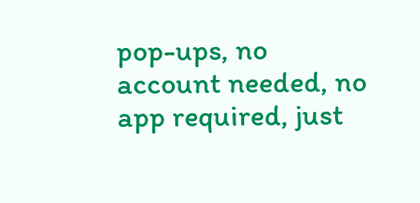pop-ups, no account needed, no app required, just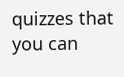quizzes that you can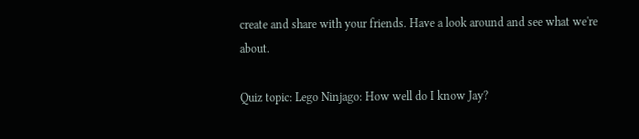create and share with your friends. Have a look around and see what we're about.

Quiz topic: Lego Ninjago: How well do I know Jay?